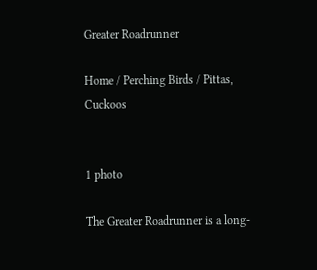Greater Roadrunner

Home / Perching Birds / Pittas, Cuckoos


1 photo

The Greater Roadrunner is a long-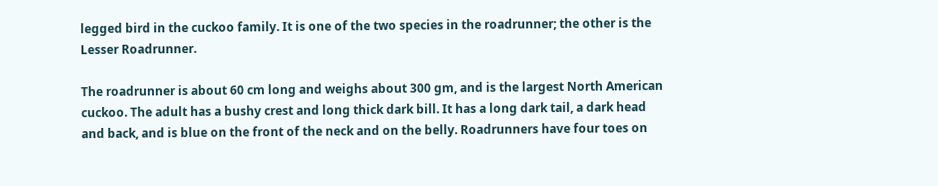legged bird in the cuckoo family. It is one of the two species in the roadrunner; the other is the Lesser Roadrunner.

The roadrunner is about 60 cm long and weighs about 300 gm, and is the largest North American cuckoo. The adult has a bushy crest and long thick dark bill. It has a long dark tail, a dark head and back, and is blue on the front of the neck and on the belly. Roadrunners have four toes on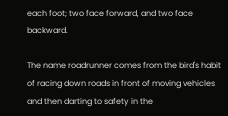each foot; two face forward, and two face backward.

The name roadrunner comes from the bird's habit of racing down roads in front of moving vehicles and then darting to safety in the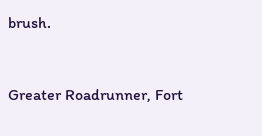brush.


Greater Roadrunner, Fort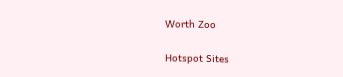Worth Zoo

Hotspot Sites